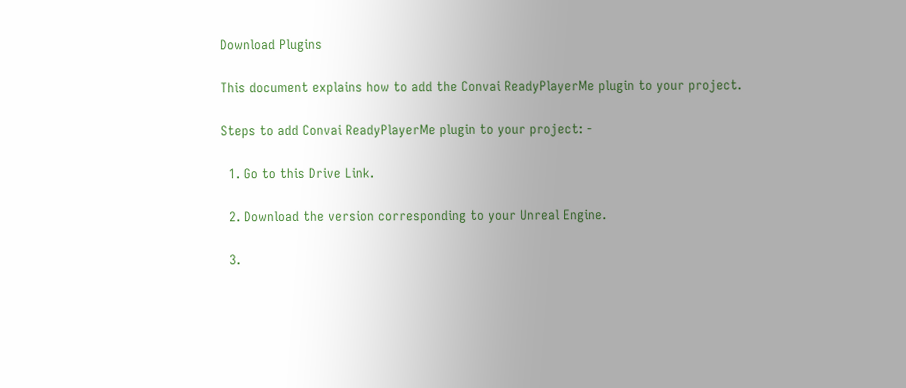Download Plugins

This document explains how to add the Convai ReadyPlayerMe plugin to your project.

Steps to add Convai ReadyPlayerMe plugin to your project: -

  1. Go to this Drive Link.

  2. Download the version corresponding to your Unreal Engine.

  3.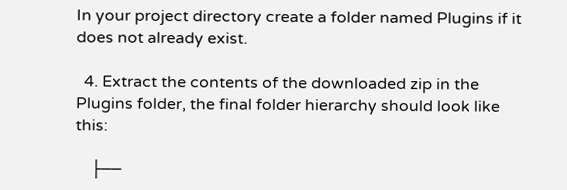In your project directory create a folder named Plugins if it does not already exist.

  4. Extract the contents of the downloaded zip in the Plugins folder, the final folder hierarchy should look like this:

    ├──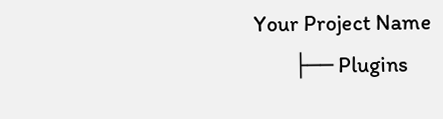Your Project Name
        ├── Plugins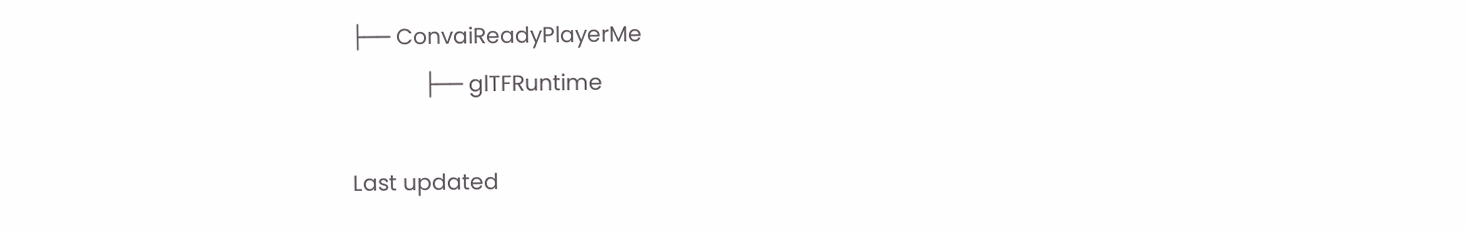├── ConvaiReadyPlayerMe
            ├── glTFRuntime

Last updated